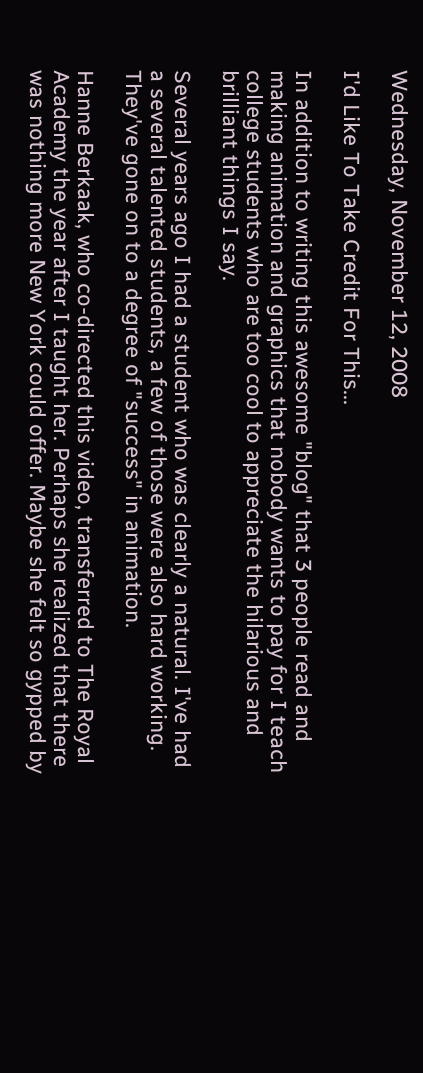Wednesday, November 12, 2008

I'd Like To Take Credit For This...

In addition to writing this awesome "blog" that 3 people read and making animation and graphics that nobody wants to pay for I teach college students who are too cool to appreciate the hilarious and brilliant things I say.

Several years ago I had a student who was clearly a natural. I've had a several talented students, a few of those were also hard working. They've gone on to a degree of "success" in animation.

Hanne Berkaak, who co-directed this video, transferred to The Royal Academy the year after I taught her. Perhaps she realized that there was nothing more New York could offer. Maybe she felt so gypped by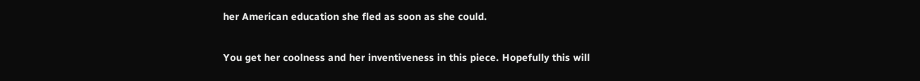her American education she fled as soon as she could.

You get her coolness and her inventiveness in this piece. Hopefully this will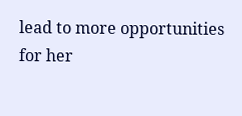lead to more opportunities for her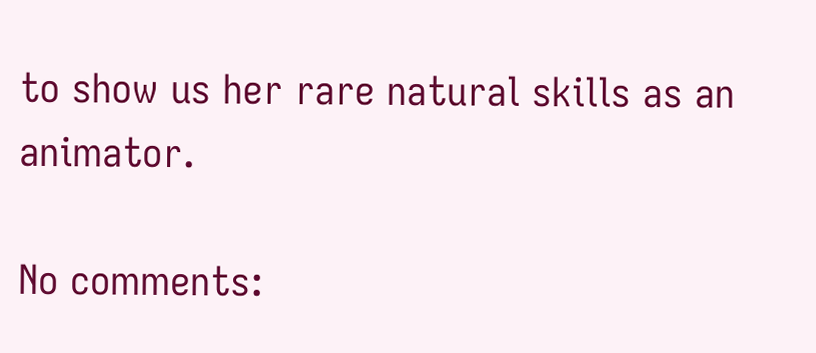to show us her rare natural skills as an animator.

No comments: